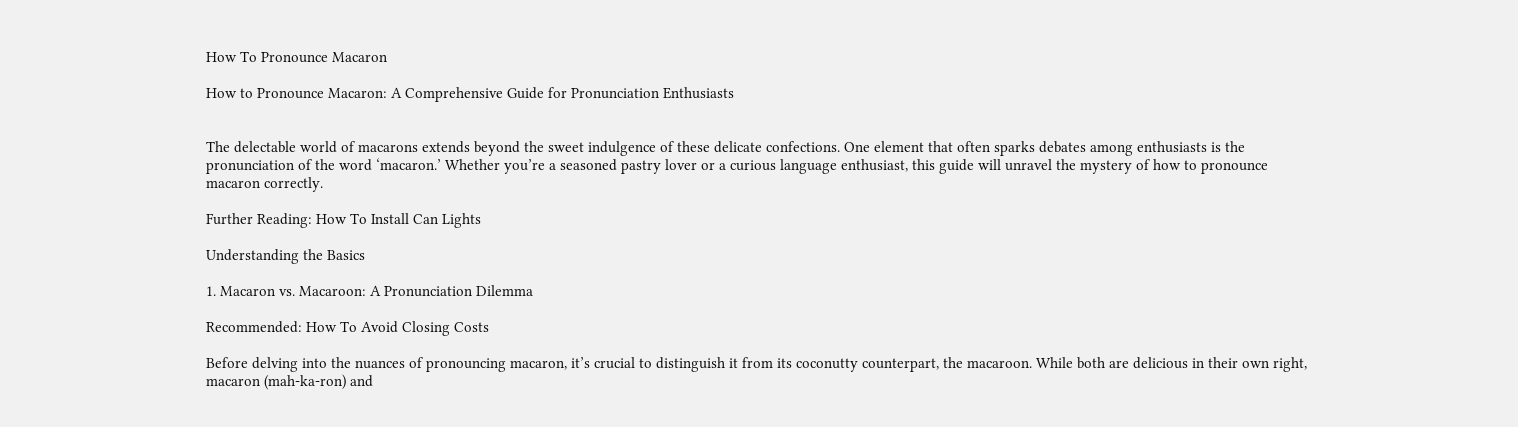How To Pronounce Macaron

How to Pronounce Macaron: A Comprehensive Guide for Pronunciation Enthusiasts


The delectable world of macarons extends beyond the sweet indulgence of these delicate confections. One element that often sparks debates among enthusiasts is the pronunciation of the word ‘macaron.’ Whether you’re a seasoned pastry lover or a curious language enthusiast, this guide will unravel the mystery of how to pronounce macaron correctly.

Further Reading: How To Install Can Lights

Understanding the Basics

1. Macaron vs. Macaroon: A Pronunciation Dilemma

Recommended: How To Avoid Closing Costs

Before delving into the nuances of pronouncing macaron, it’s crucial to distinguish it from its coconutty counterpart, the macaroon. While both are delicious in their own right, macaron (mah-ka-ron) and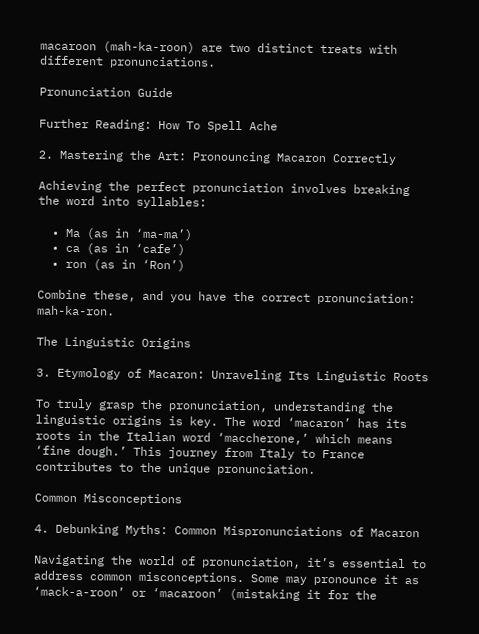macaroon (mah-ka-roon) are two distinct treats with different pronunciations.

Pronunciation Guide

Further Reading: How To Spell Ache

2. Mastering the Art: Pronouncing Macaron Correctly

Achieving the perfect pronunciation involves breaking the word into syllables:

  • Ma (as in ‘ma-ma’)
  • ca (as in ‘cafe’)
  • ron (as in ‘Ron’)

Combine these, and you have the correct pronunciation: mah-ka-ron.

The Linguistic Origins

3. Etymology of Macaron: Unraveling Its Linguistic Roots

To truly grasp the pronunciation, understanding the linguistic origins is key. The word ‘macaron’ has its roots in the Italian word ‘maccherone,’ which means ‘fine dough.’ This journey from Italy to France contributes to the unique pronunciation.

Common Misconceptions

4. Debunking Myths: Common Mispronunciations of Macaron

Navigating the world of pronunciation, it’s essential to address common misconceptions. Some may pronounce it as ‘mack-a-roon’ or ‘macaroon’ (mistaking it for the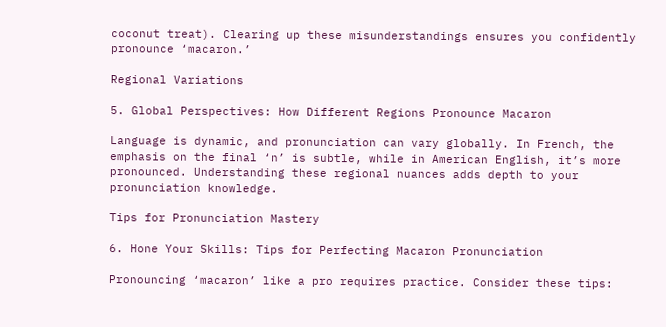coconut treat). Clearing up these misunderstandings ensures you confidently pronounce ‘macaron.’

Regional Variations

5. Global Perspectives: How Different Regions Pronounce Macaron

Language is dynamic, and pronunciation can vary globally. In French, the emphasis on the final ‘n’ is subtle, while in American English, it’s more pronounced. Understanding these regional nuances adds depth to your pronunciation knowledge.

Tips for Pronunciation Mastery

6. Hone Your Skills: Tips for Perfecting Macaron Pronunciation

Pronouncing ‘macaron’ like a pro requires practice. Consider these tips: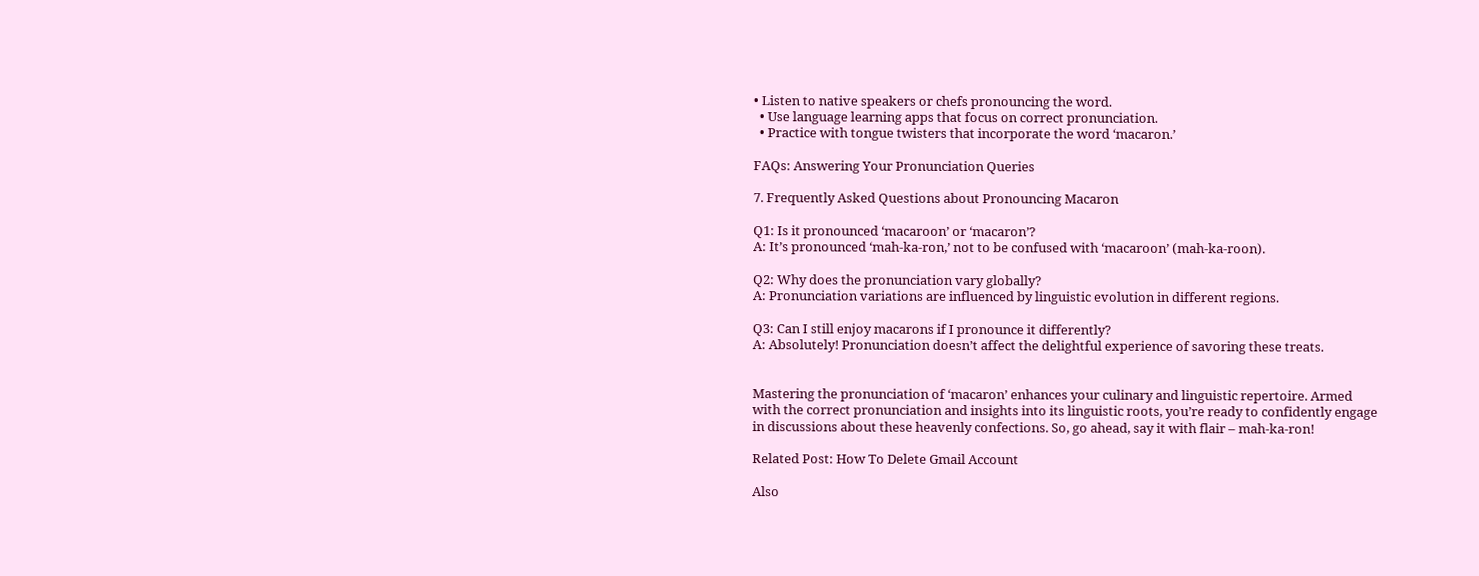• Listen to native speakers or chefs pronouncing the word.
  • Use language learning apps that focus on correct pronunciation.
  • Practice with tongue twisters that incorporate the word ‘macaron.’

FAQs: Answering Your Pronunciation Queries

7. Frequently Asked Questions about Pronouncing Macaron

Q1: Is it pronounced ‘macaroon’ or ‘macaron’?
A: It’s pronounced ‘mah-ka-ron,’ not to be confused with ‘macaroon’ (mah-ka-roon).

Q2: Why does the pronunciation vary globally?
A: Pronunciation variations are influenced by linguistic evolution in different regions.

Q3: Can I still enjoy macarons if I pronounce it differently?
A: Absolutely! Pronunciation doesn’t affect the delightful experience of savoring these treats.


Mastering the pronunciation of ‘macaron’ enhances your culinary and linguistic repertoire. Armed with the correct pronunciation and insights into its linguistic roots, you’re ready to confidently engage in discussions about these heavenly confections. So, go ahead, say it with flair – mah-ka-ron!

Related Post: How To Delete Gmail Account

Also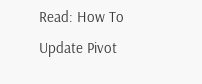Read: How To Update Pivot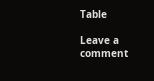Table

Leave a comment